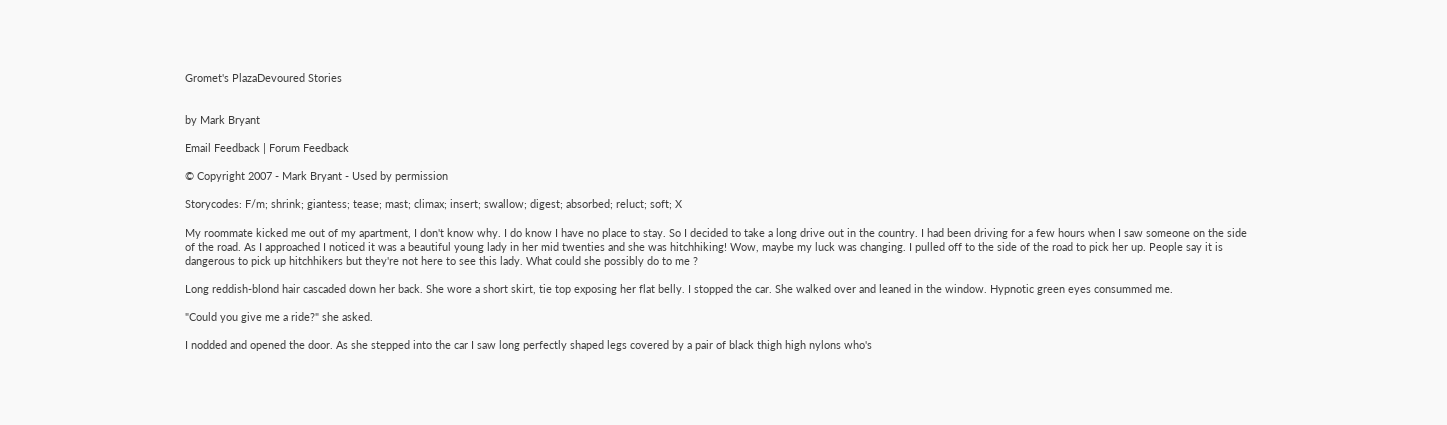Gromet's PlazaDevoured Stories


by Mark Bryant

Email Feedback | Forum Feedback

© Copyright 2007 - Mark Bryant - Used by permission

Storycodes: F/m; shrink; giantess; tease; mast; climax; insert; swallow; digest; absorbed; reluct; soft; X

My roommate kicked me out of my apartment, I don't know why. I do know I have no place to stay. So I decided to take a long drive out in the country. I had been driving for a few hours when I saw someone on the side of the road. As I approached I noticed it was a beautiful young lady in her mid twenties and she was hitchhiking! Wow, maybe my luck was changing. I pulled off to the side of the road to pick her up. People say it is dangerous to pick up hitchhikers but they're not here to see this lady. What could she possibly do to me ?

Long reddish-blond hair cascaded down her back. She wore a short skirt, tie top exposing her flat belly. I stopped the car. She walked over and leaned in the window. Hypnotic green eyes consummed me.

"Could you give me a ride?" she asked.

I nodded and opened the door. As she stepped into the car I saw long perfectly shaped legs covered by a pair of black thigh high nylons who's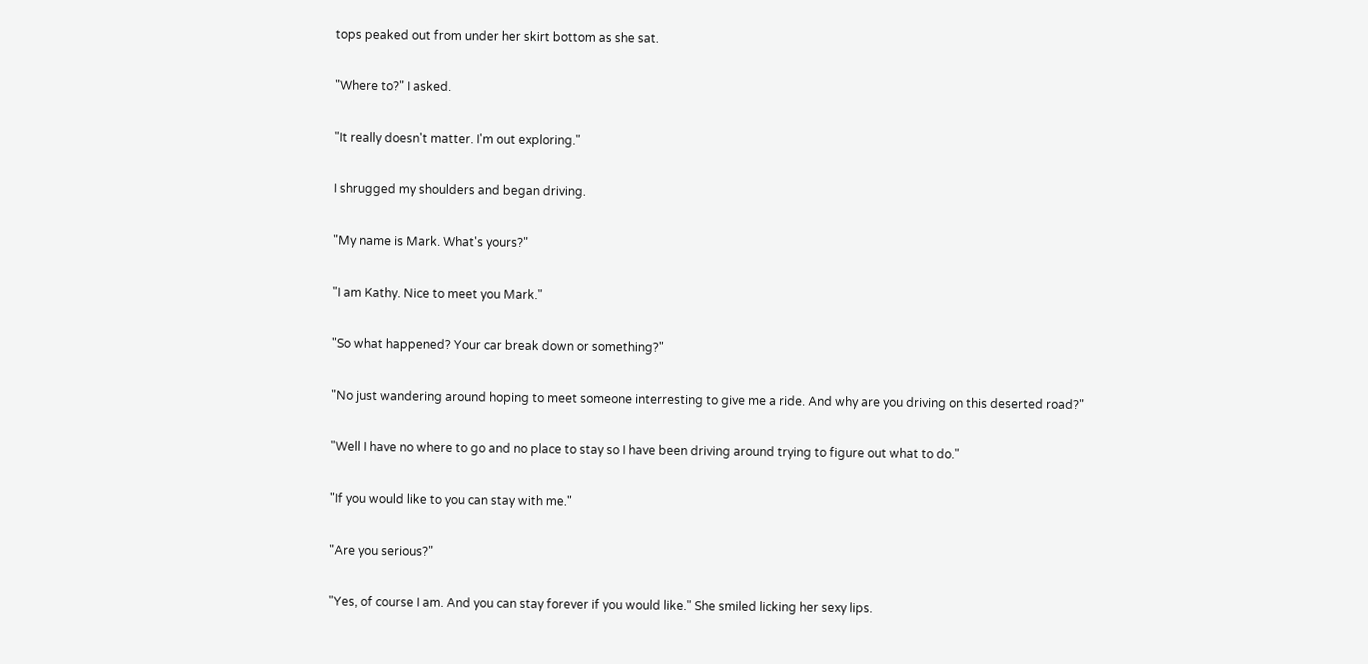tops peaked out from under her skirt bottom as she sat.

"Where to?" I asked.

"It really doesn't matter. I'm out exploring."

I shrugged my shoulders and began driving.

"My name is Mark. What's yours?"

"I am Kathy. Nice to meet you Mark."

"So what happened? Your car break down or something?"

"No just wandering around hoping to meet someone interresting to give me a ride. And why are you driving on this deserted road?"

"Well I have no where to go and no place to stay so I have been driving around trying to figure out what to do."

"If you would like to you can stay with me."

"Are you serious?"

"Yes, of course I am. And you can stay forever if you would like." She smiled licking her sexy lips.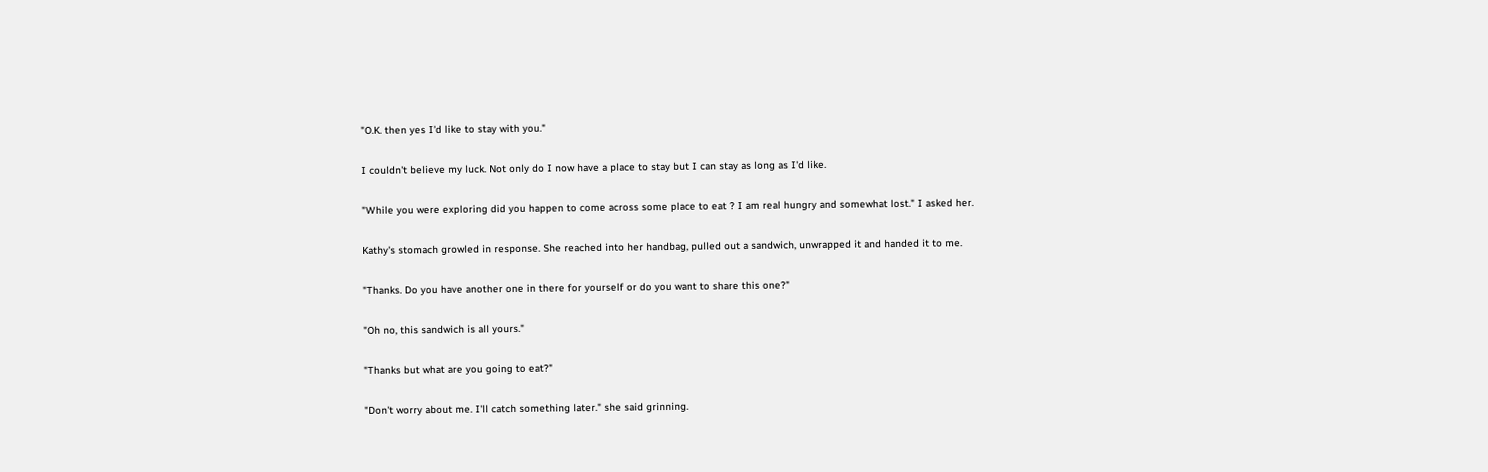"O.K. then yes I'd like to stay with you."

I couldn't believe my luck. Not only do I now have a place to stay but I can stay as long as I'd like.

"While you were exploring did you happen to come across some place to eat ? I am real hungry and somewhat lost." I asked her.

Kathy's stomach growled in response. She reached into her handbag, pulled out a sandwich, unwrapped it and handed it to me.

"Thanks. Do you have another one in there for yourself or do you want to share this one?"

"Oh no, this sandwich is all yours."

"Thanks but what are you going to eat?"

"Don't worry about me. I'll catch something later." she said grinning.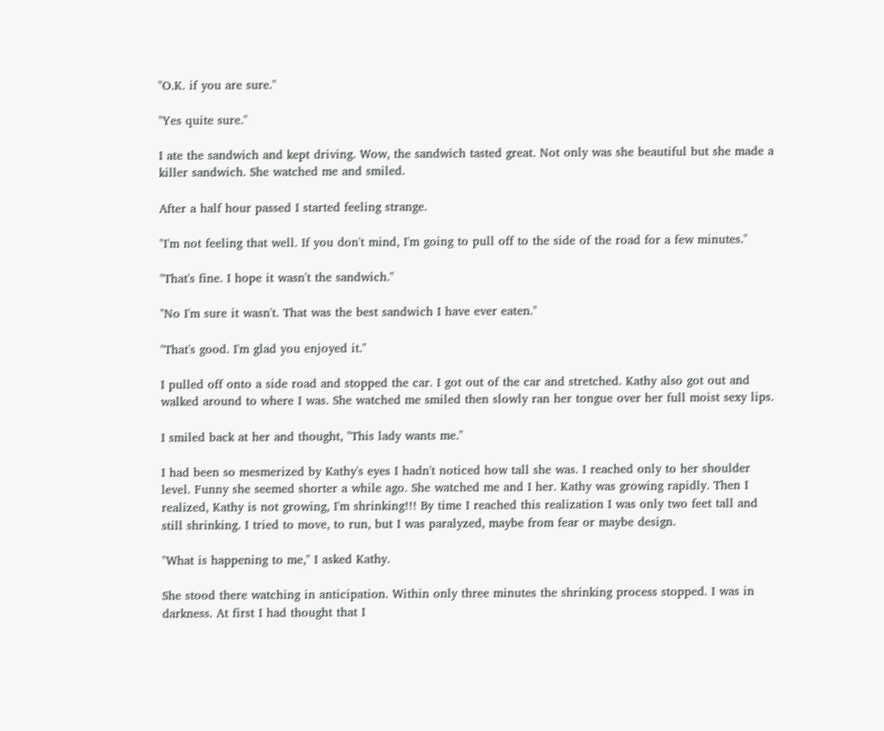"O.K. if you are sure."

"Yes quite sure."

I ate the sandwich and kept driving. Wow, the sandwich tasted great. Not only was she beautiful but she made a killer sandwich. She watched me and smiled.

After a half hour passed I started feeling strange.

"I'm not feeling that well. If you don't mind, I'm going to pull off to the side of the road for a few minutes."

"That's fine. I hope it wasn't the sandwich."

"No I'm sure it wasn't. That was the best sandwich I have ever eaten."

"That's good. I'm glad you enjoyed it."

I pulled off onto a side road and stopped the car. I got out of the car and stretched. Kathy also got out and walked around to where I was. She watched me smiled then slowly ran her tongue over her full moist sexy lips.

I smiled back at her and thought, "This lady wants me."

I had been so mesmerized by Kathy's eyes I hadn't noticed how tall she was. I reached only to her shoulder level. Funny she seemed shorter a while ago. She watched me and I her. Kathy was growing rapidly. Then I realized, Kathy is not growing, I'm shrinking!!! By time I reached this realization I was only two feet tall and still shrinking. I tried to move, to run, but I was paralyzed, maybe from fear or maybe design.

"What is happening to me," I asked Kathy.

She stood there watching in anticipation. Within only three minutes the shrinking process stopped. I was in darkness. At first I had thought that I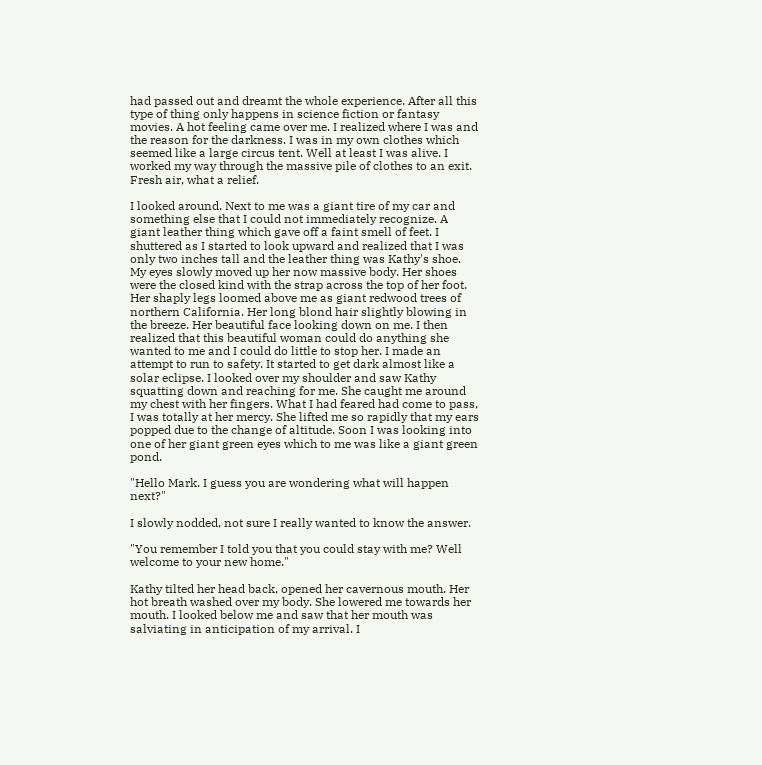had passed out and dreamt the whole experience. After all this type of thing only happens in science fiction or fantasy movies. A hot feeling came over me. I realized where I was and the reason for the darkness. I was in my own clothes which seemed like a large circus tent. Well at least I was alive. I worked my way through the massive pile of clothes to an exit. Fresh air, what a relief.

I looked around. Next to me was a giant tire of my car and something else that I could not immediately recognize. A giant leather thing which gave off a faint smell of feet. I shuttered as I started to look upward and realized that I was only two inches tall and the leather thing was Kathy's shoe. My eyes slowly moved up her now massive body. Her shoes were the closed kind with the strap across the top of her foot. Her shaply legs loomed above me as giant redwood trees of northern California. Her long blond hair slightly blowing in the breeze. Her beautiful face looking down on me. I then realized that this beautiful woman could do anything she wanted to me and I could do little to stop her. I made an attempt to run to safety. It started to get dark almost like a solar eclipse. I looked over my shoulder and saw Kathy squatting down and reaching for me. She caught me around my chest with her fingers. What I had feared had come to pass, I was totally at her mercy. She lifted me so rapidly that my ears popped due to the change of altitude. Soon I was looking into one of her giant green eyes which to me was like a giant green pond.

"Hello Mark. I guess you are wondering what will happen next?"

I slowly nodded, not sure I really wanted to know the answer.

"You remember I told you that you could stay with me? Well welcome to your new home."

Kathy tilted her head back, opened her cavernous mouth. Her hot breath washed over my body. She lowered me towards her mouth. I looked below me and saw that her mouth was salviating in anticipation of my arrival. I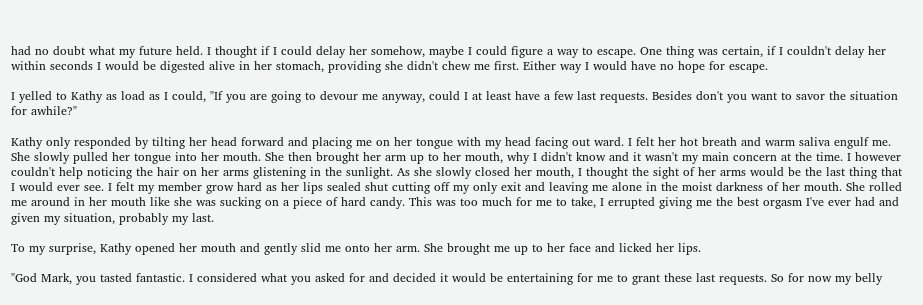had no doubt what my future held. I thought if I could delay her somehow, maybe I could figure a way to escape. One thing was certain, if I couldn't delay her within seconds I would be digested alive in her stomach, providing she didn't chew me first. Either way I would have no hope for escape.

I yelled to Kathy as load as I could, "If you are going to devour me anyway, could I at least have a few last requests. Besides don't you want to savor the situation for awhile?"

Kathy only responded by tilting her head forward and placing me on her tongue with my head facing out ward. I felt her hot breath and warm saliva engulf me. She slowly pulled her tongue into her mouth. She then brought her arm up to her mouth, why I didn't know and it wasn't my main concern at the time. I however couldn't help noticing the hair on her arms glistening in the sunlight. As she slowly closed her mouth, I thought the sight of her arms would be the last thing that I would ever see. I felt my member grow hard as her lips sealed shut cutting off my only exit and leaving me alone in the moist darkness of her mouth. She rolled me around in her mouth like she was sucking on a piece of hard candy. This was too much for me to take, I errupted giving me the best orgasm I've ever had and given my situation, probably my last.

To my surprise, Kathy opened her mouth and gently slid me onto her arm. She brought me up to her face and licked her lips.

"God Mark, you tasted fantastic. I considered what you asked for and decided it would be entertaining for me to grant these last requests. So for now my belly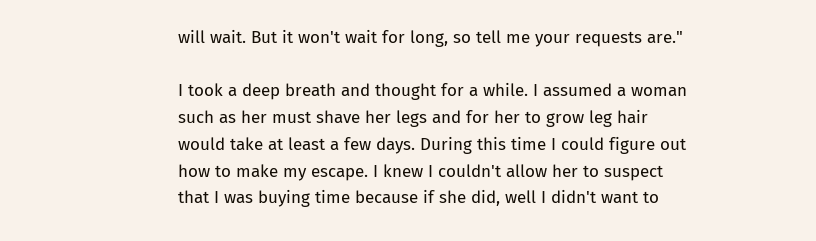will wait. But it won't wait for long, so tell me your requests are."

I took a deep breath and thought for a while. I assumed a woman such as her must shave her legs and for her to grow leg hair would take at least a few days. During this time I could figure out how to make my escape. I knew I couldn't allow her to suspect that I was buying time because if she did, well I didn't want to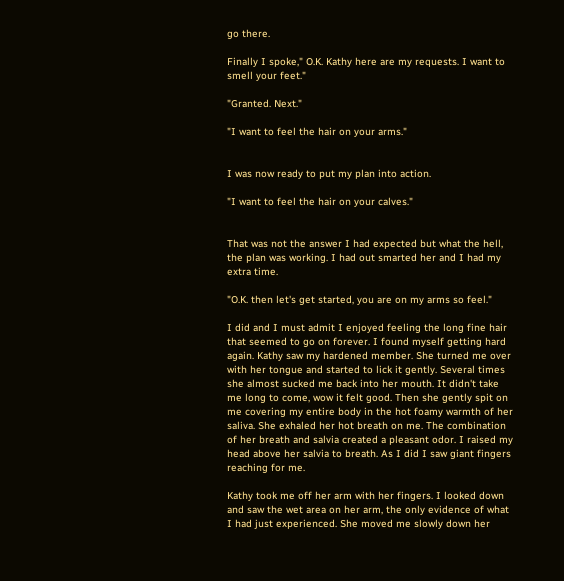go there.

Finally I spoke," O.K. Kathy here are my requests. I want to smell your feet."

"Granted. Next."

"I want to feel the hair on your arms."


I was now ready to put my plan into action.

"I want to feel the hair on your calves."


That was not the answer I had expected but what the hell, the plan was working. I had out smarted her and I had my extra time.

"O.K. then let's get started, you are on my arms so feel."

I did and I must admit I enjoyed feeling the long fine hair that seemed to go on forever. I found myself getting hard again. Kathy saw my hardened member. She turned me over with her tongue and started to lick it gently. Several times she almost sucked me back into her mouth. It didn't take me long to come, wow it felt good. Then she gently spit on me covering my entire body in the hot foamy warmth of her saliva. She exhaled her hot breath on me. The combination of her breath and salvia created a pleasant odor. I raised my head above her salvia to breath. As I did I saw giant fingers reaching for me.

Kathy took me off her arm with her fingers. I looked down and saw the wet area on her arm, the only evidence of what I had just experienced. She moved me slowly down her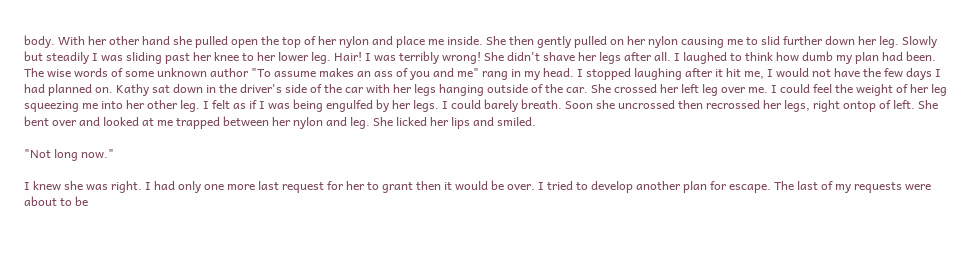body. With her other hand she pulled open the top of her nylon and place me inside. She then gently pulled on her nylon causing me to slid further down her leg. Slowly but steadily I was sliding past her knee to her lower leg. Hair! I was terribly wrong! She didn't shave her legs after all. I laughed to think how dumb my plan had been. The wise words of some unknown author "To assume makes an ass of you and me" rang in my head. I stopped laughing after it hit me, I would not have the few days I had planned on. Kathy sat down in the driver's side of the car with her legs hanging outside of the car. She crossed her left leg over me. I could feel the weight of her leg squeezing me into her other leg. I felt as if I was being engulfed by her legs. I could barely breath. Soon she uncrossed then recrossed her legs, right ontop of left. She bent over and looked at me trapped between her nylon and leg. She licked her lips and smiled.

"Not long now."

I knew she was right. I had only one more last request for her to grant then it would be over. I tried to develop another plan for escape. The last of my requests were about to be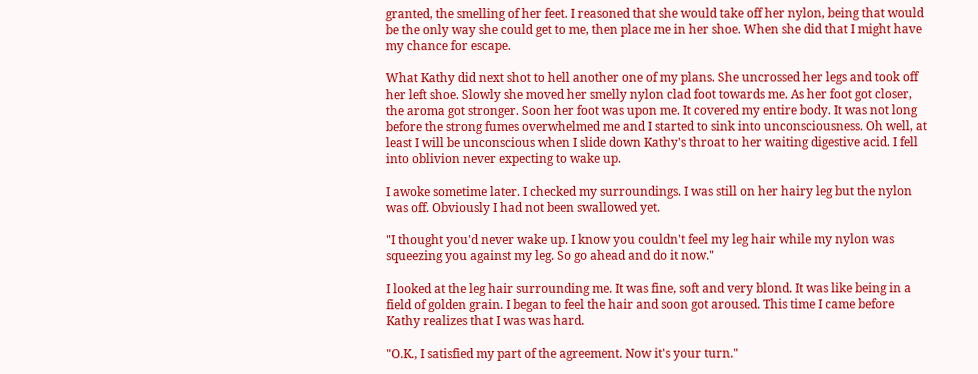granted, the smelling of her feet. I reasoned that she would take off her nylon, being that would be the only way she could get to me, then place me in her shoe. When she did that I might have my chance for escape.

What Kathy did next shot to hell another one of my plans. She uncrossed her legs and took off her left shoe. Slowly she moved her smelly nylon clad foot towards me. As her foot got closer, the aroma got stronger. Soon her foot was upon me. It covered my entire body. It was not long before the strong fumes overwhelmed me and I started to sink into unconsciousness. Oh well, at least I will be unconscious when I slide down Kathy's throat to her waiting digestive acid. I fell into oblivion never expecting to wake up.

I awoke sometime later. I checked my surroundings. I was still on her hairy leg but the nylon was off. Obviously I had not been swallowed yet.

"I thought you'd never wake up. I know you couldn't feel my leg hair while my nylon was squeezing you against my leg. So go ahead and do it now."

I looked at the leg hair surrounding me. It was fine, soft and very blond. It was like being in a field of golden grain. I began to feel the hair and soon got aroused. This time I came before Kathy realizes that I was was hard.

"O.K., I satisfied my part of the agreement. Now it's your turn."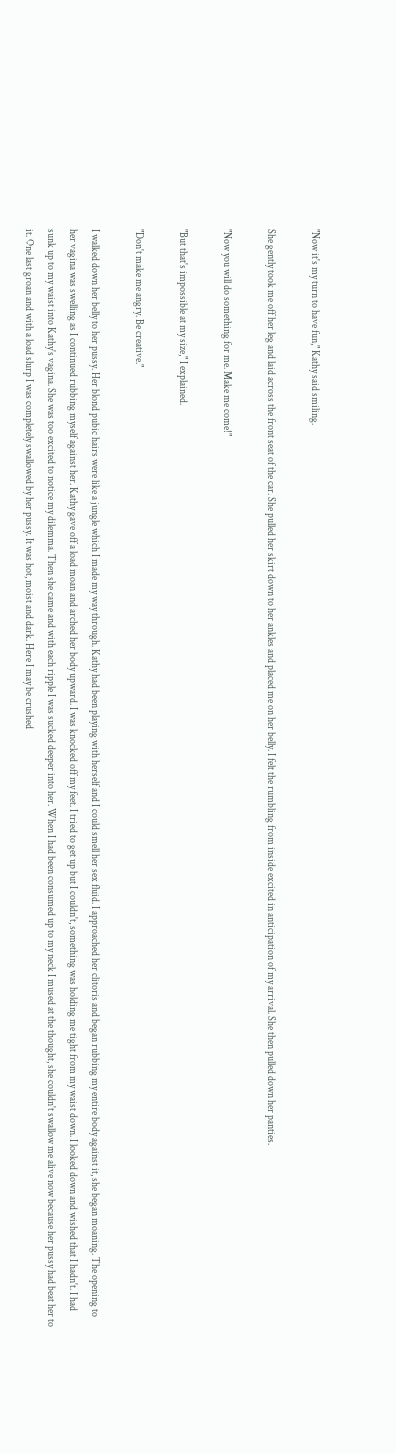"Now it's my turn to have fun," Kathy said smiling.

She gently took me off her leg and laid across the front seat of the car. She pulled her skirt down to her ankles and placed me on her belly. I felt the rumbling from inside excited in anticipation of my arrival. She then pulled down her panties.

"Now you will do something for me. Make me come!"

"But that's impossible at my size," I explained.

"Don't make me angry. Be creative."

I walked down her belly to her pussy. Her blond pubic hairs were like a jungle which I made my way through. Kathy had been playing with herself and I could smell her sex fluid. I approached her clitoris and began rubbing my entire body against it, she began moaning. The opening to her vagina was swelling as I continued rubbing myself against her. Kathy gave off a load moan and arched her body upward. I was knocked off my feet. I tried to get up but I couldn't, something was holding me tight from my waist down. I looked down and wished that I hadn't. I had sunk up to my waist into Kathy's vagina. She was too excited to notice my dilemma. Then she came and with each ripple I was sucked deeper into her. When I had been consumed up to my neck I mused at the thought, she couldn't swallow me alive now because her pussy had beat her to it. One last groan and with a load slurp I was completely swallowed by her pussy. It was hot, moist and dark. Here I may be crushed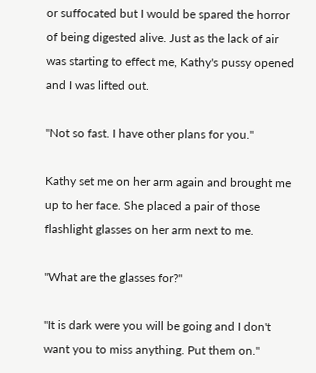or suffocated but I would be spared the horror of being digested alive. Just as the lack of air was starting to effect me, Kathy's pussy opened and I was lifted out.

"Not so fast. I have other plans for you."

Kathy set me on her arm again and brought me up to her face. She placed a pair of those flashlight glasses on her arm next to me.

"What are the glasses for?"

"It is dark were you will be going and I don't want you to miss anything. Put them on."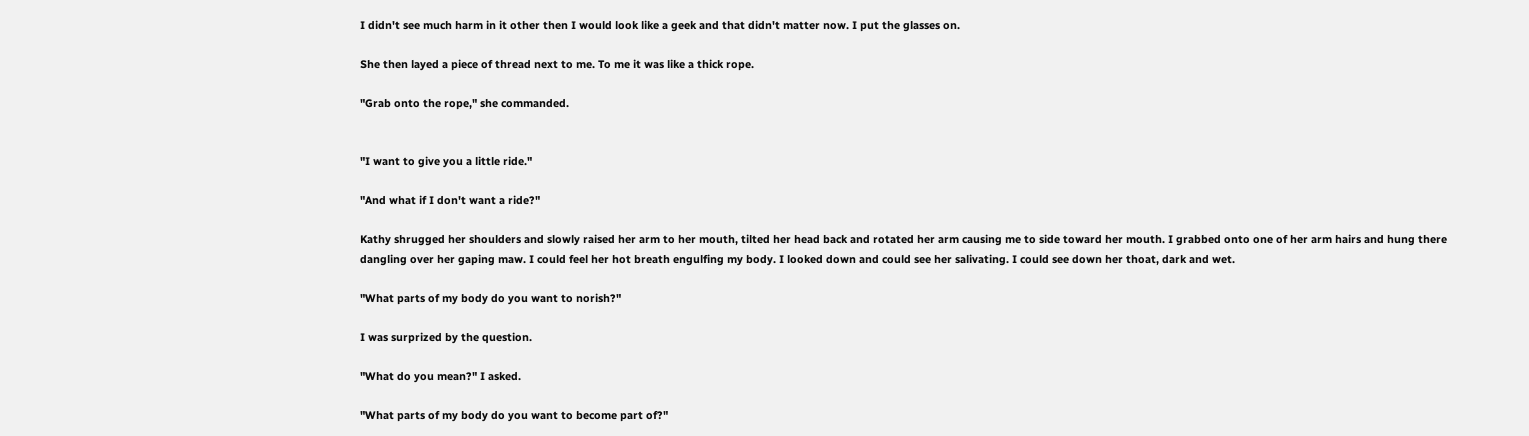I didn't see much harm in it other then I would look like a geek and that didn't matter now. I put the glasses on.

She then layed a piece of thread next to me. To me it was like a thick rope.

"Grab onto the rope," she commanded.


"I want to give you a little ride."

"And what if I don't want a ride?"

Kathy shrugged her shoulders and slowly raised her arm to her mouth, tilted her head back and rotated her arm causing me to side toward her mouth. I grabbed onto one of her arm hairs and hung there dangling over her gaping maw. I could feel her hot breath engulfing my body. I looked down and could see her salivating. I could see down her thoat, dark and wet.

"What parts of my body do you want to norish?"

I was surprized by the question.

"What do you mean?" I asked.

"What parts of my body do you want to become part of?"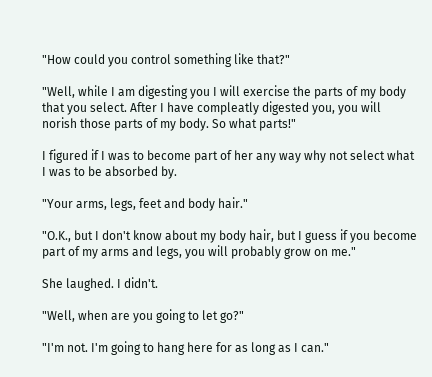"How could you control something like that?"

"Well, while I am digesting you I will exercise the parts of my body that you select. After I have compleatly digested you, you will norish those parts of my body. So what parts!"

I figured if I was to become part of her any way why not select what I was to be absorbed by.

"Your arms, legs, feet and body hair."

"O.K., but I don't know about my body hair, but I guess if you become part of my arms and legs, you will probably grow on me."

She laughed. I didn't.

"Well, when are you going to let go?"

"I'm not. I'm going to hang here for as long as I can."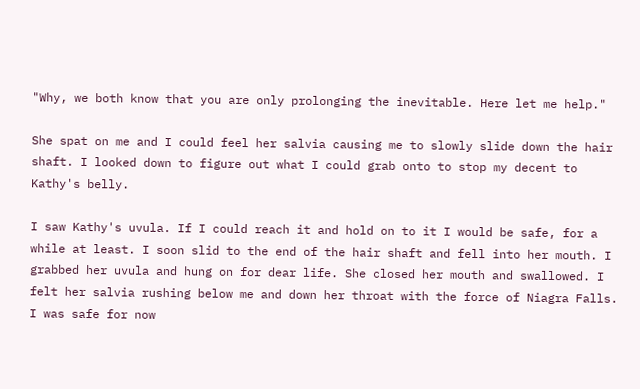"Why, we both know that you are only prolonging the inevitable. Here let me help."

She spat on me and I could feel her salvia causing me to slowly slide down the hair shaft. I looked down to figure out what I could grab onto to stop my decent to Kathy's belly.

I saw Kathy's uvula. If I could reach it and hold on to it I would be safe, for a while at least. I soon slid to the end of the hair shaft and fell into her mouth. I grabbed her uvula and hung on for dear life. She closed her mouth and swallowed. I felt her salvia rushing below me and down her throat with the force of Niagra Falls. I was safe for now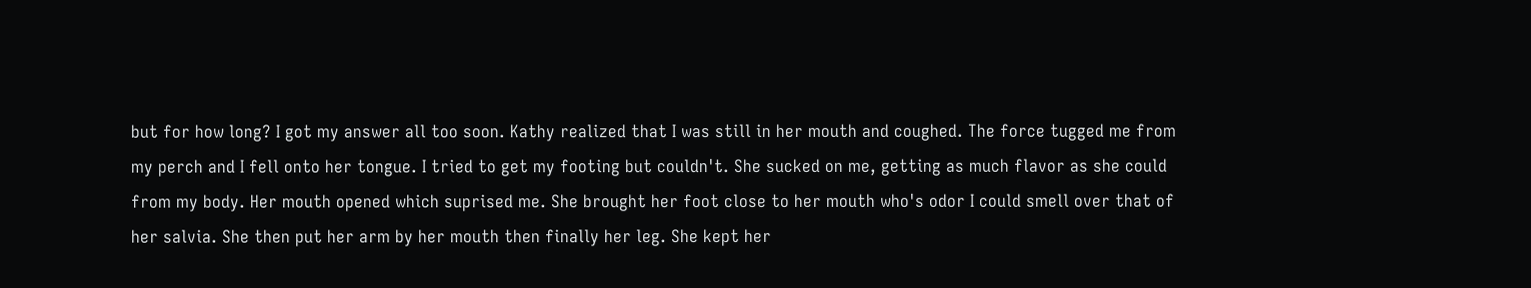but for how long? I got my answer all too soon. Kathy realized that I was still in her mouth and coughed. The force tugged me from my perch and I fell onto her tongue. I tried to get my footing but couldn't. She sucked on me, getting as much flavor as she could from my body. Her mouth opened which suprised me. She brought her foot close to her mouth who's odor I could smell over that of her salvia. She then put her arm by her mouth then finally her leg. She kept her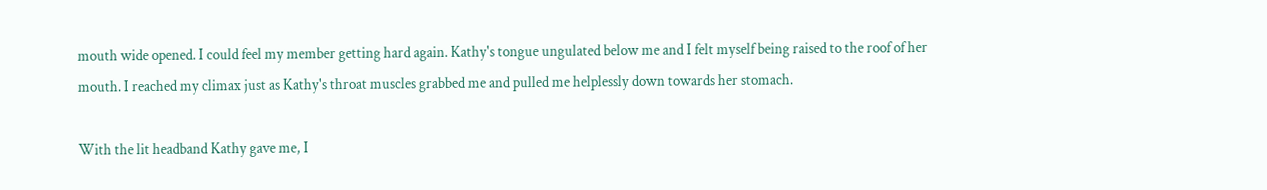mouth wide opened. I could feel my member getting hard again. Kathy's tongue ungulated below me and I felt myself being raised to the roof of her mouth. I reached my climax just as Kathy's throat muscles grabbed me and pulled me helplessly down towards her stomach.

With the lit headband Kathy gave me, I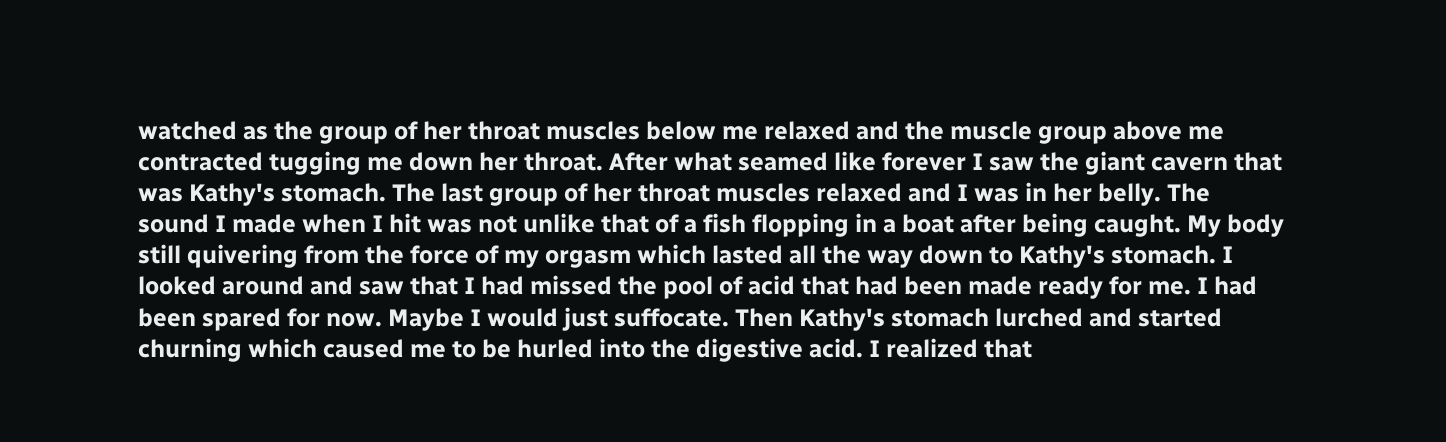watched as the group of her throat muscles below me relaxed and the muscle group above me contracted tugging me down her throat. After what seamed like forever I saw the giant cavern that was Kathy's stomach. The last group of her throat muscles relaxed and I was in her belly. The sound I made when I hit was not unlike that of a fish flopping in a boat after being caught. My body still quivering from the force of my orgasm which lasted all the way down to Kathy's stomach. I looked around and saw that I had missed the pool of acid that had been made ready for me. I had been spared for now. Maybe I would just suffocate. Then Kathy's stomach lurched and started churning which caused me to be hurled into the digestive acid. I realized that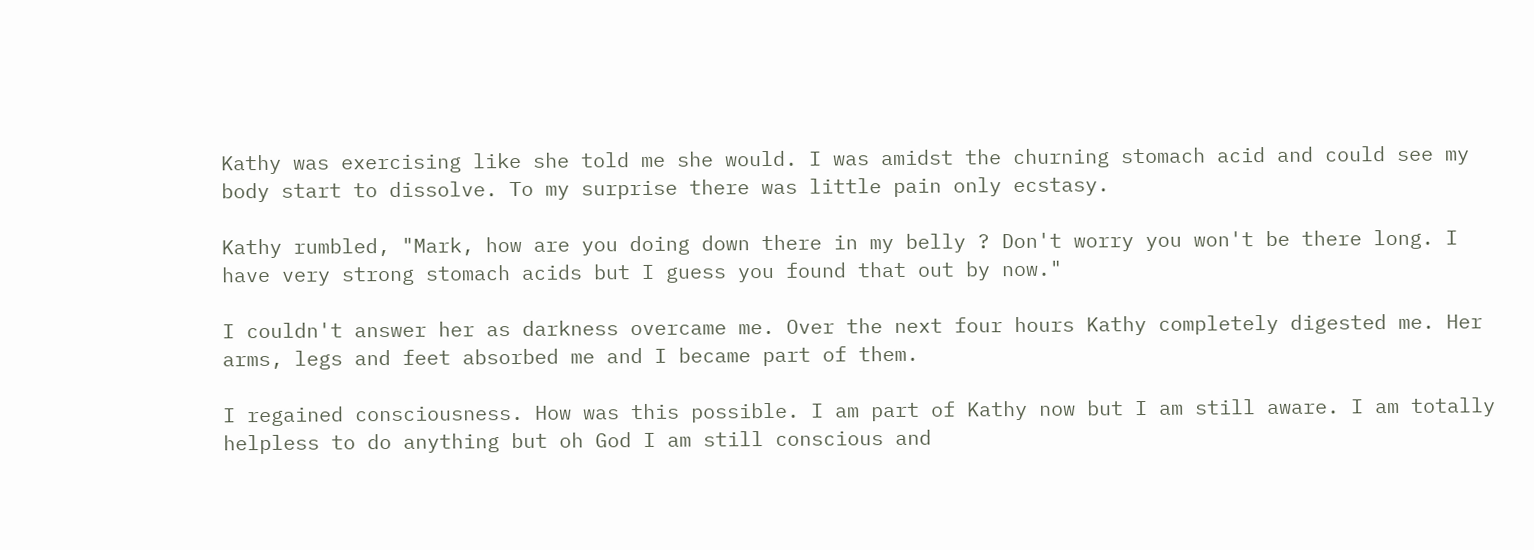Kathy was exercising like she told me she would. I was amidst the churning stomach acid and could see my body start to dissolve. To my surprise there was little pain only ecstasy.

Kathy rumbled, "Mark, how are you doing down there in my belly ? Don't worry you won't be there long. I have very strong stomach acids but I guess you found that out by now."

I couldn't answer her as darkness overcame me. Over the next four hours Kathy completely digested me. Her arms, legs and feet absorbed me and I became part of them.

I regained consciousness. How was this possible. I am part of Kathy now but I am still aware. I am totally helpless to do anything but oh God I am still conscious and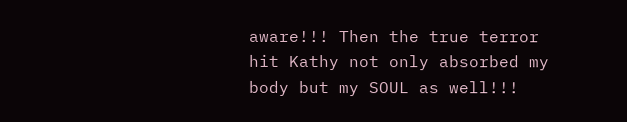aware!!! Then the true terror hit Kathy not only absorbed my body but my SOUL as well!!!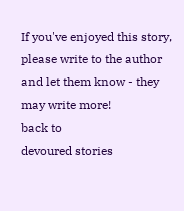If you've enjoyed this story, please write to the author and let them know - they may write more!
back to
devoured stories